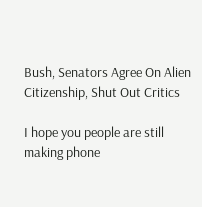Bush, Senators Agree On Alien Citizenship, Shut Out Critics

I hope you people are still making phone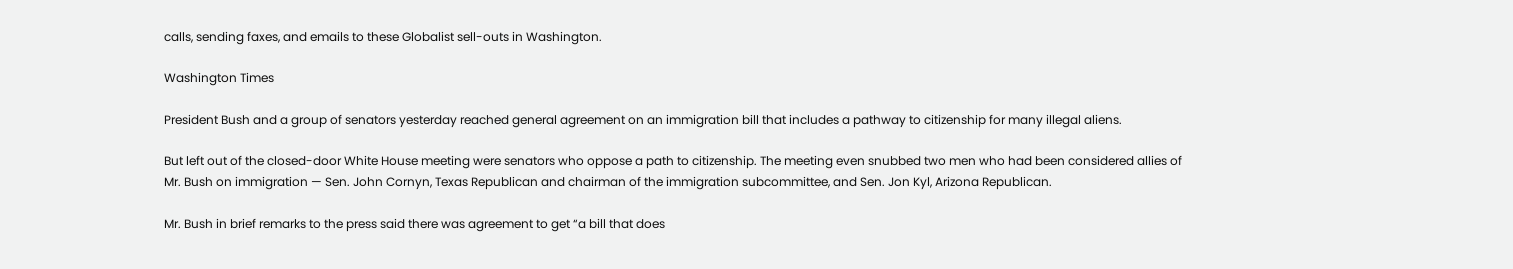calls, sending faxes, and emails to these Globalist sell-outs in Washington.

Washington Times

President Bush and a group of senators yesterday reached general agreement on an immigration bill that includes a pathway to citizenship for many illegal aliens.

But left out of the closed-door White House meeting were senators who oppose a path to citizenship. The meeting even snubbed two men who had been considered allies of Mr. Bush on immigration — Sen. John Cornyn, Texas Republican and chairman of the immigration subcommittee, and Sen. Jon Kyl, Arizona Republican.

Mr. Bush in brief remarks to the press said there was agreement to get “a bill that does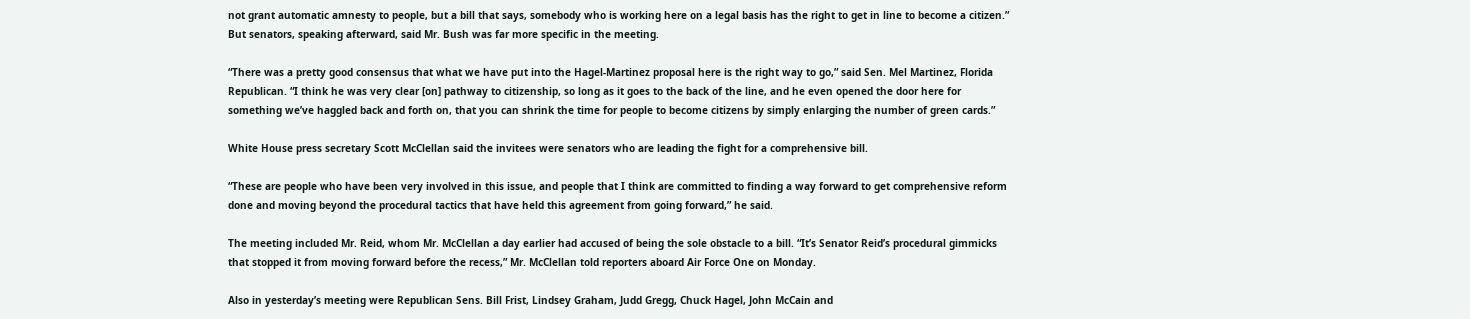not grant automatic amnesty to people, but a bill that says, somebody who is working here on a legal basis has the right to get in line to become a citizen.” But senators, speaking afterward, said Mr. Bush was far more specific in the meeting.

“There was a pretty good consensus that what we have put into the Hagel-Martinez proposal here is the right way to go,” said Sen. Mel Martinez, Florida Republican. “I think he was very clear [on] pathway to citizenship, so long as it goes to the back of the line, and he even opened the door here for something we’ve haggled back and forth on, that you can shrink the time for people to become citizens by simply enlarging the number of green cards.”

White House press secretary Scott McClellan said the invitees were senators who are leading the fight for a comprehensive bill.

“These are people who have been very involved in this issue, and people that I think are committed to finding a way forward to get comprehensive reform done and moving beyond the procedural tactics that have held this agreement from going forward,” he said.

The meeting included Mr. Reid, whom Mr. McClellan a day earlier had accused of being the sole obstacle to a bill. “It’s Senator Reid’s procedural gimmicks that stopped it from moving forward before the recess,” Mr. McClellan told reporters aboard Air Force One on Monday.

Also in yesterday’s meeting were Republican Sens. Bill Frist, Lindsey Graham, Judd Gregg, Chuck Hagel, John McCain and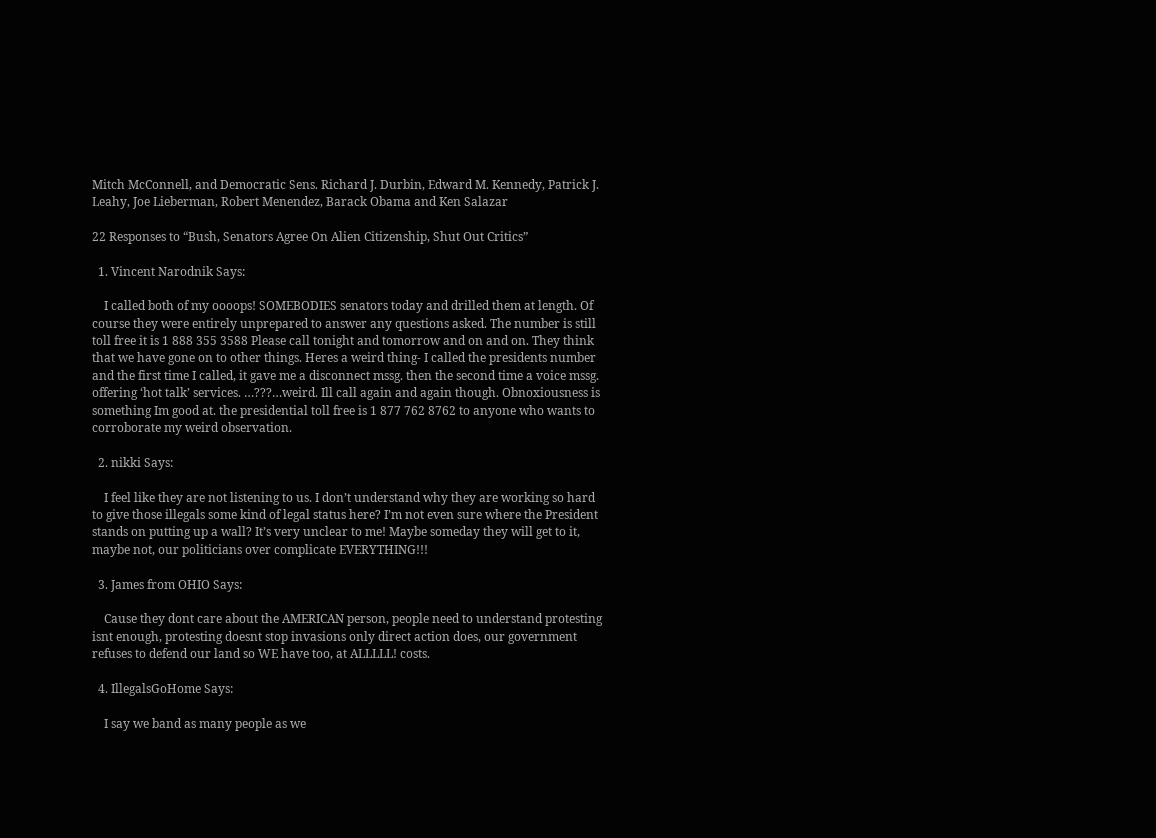Mitch McConnell, and Democratic Sens. Richard J. Durbin, Edward M. Kennedy, Patrick J. Leahy, Joe Lieberman, Robert Menendez, Barack Obama and Ken Salazar

22 Responses to “Bush, Senators Agree On Alien Citizenship, Shut Out Critics”

  1. Vincent Narodnik Says:

    I called both of my oooops! SOMEBODIES senators today and drilled them at length. Of course they were entirely unprepared to answer any questions asked. The number is still toll free it is 1 888 355 3588 Please call tonight and tomorrow and on and on. They think that we have gone on to other things. Heres a weird thing- I called the presidents number and the first time I called, it gave me a disconnect mssg. then the second time a voice mssg. offering ‘hot talk’ services. …???…weird. Ill call again and again though. Obnoxiousness is something Im good at. the presidential toll free is 1 877 762 8762 to anyone who wants to corroborate my weird observation.

  2. nikki Says:

    I feel like they are not listening to us. I don’t understand why they are working so hard to give those illegals some kind of legal status here? I’m not even sure where the President stands on putting up a wall? It’s very unclear to me! Maybe someday they will get to it, maybe not, our politicians over complicate EVERYTHING!!!

  3. James from OHIO Says:

    Cause they dont care about the AMERICAN person, people need to understand protesting isnt enough, protesting doesnt stop invasions only direct action does, our government refuses to defend our land so WE have too, at ALLLLL! costs.

  4. IllegalsGoHome Says:

    I say we band as many people as we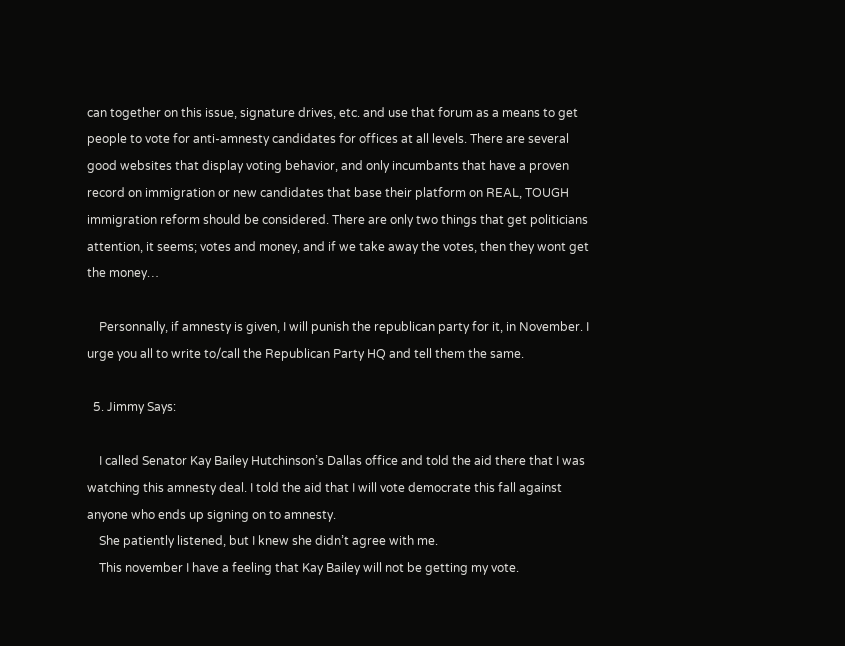can together on this issue, signature drives, etc. and use that forum as a means to get people to vote for anti-amnesty candidates for offices at all levels. There are several good websites that display voting behavior, and only incumbants that have a proven record on immigration or new candidates that base their platform on REAL, TOUGH immigration reform should be considered. There are only two things that get politicians attention, it seems; votes and money, and if we take away the votes, then they wont get the money…

    Personnally, if amnesty is given, I will punish the republican party for it, in November. I urge you all to write to/call the Republican Party HQ and tell them the same.

  5. Jimmy Says:

    I called Senator Kay Bailey Hutchinson’s Dallas office and told the aid there that I was watching this amnesty deal. I told the aid that I will vote democrate this fall against anyone who ends up signing on to amnesty.
    She patiently listened, but I knew she didn’t agree with me.
    This november I have a feeling that Kay Bailey will not be getting my vote.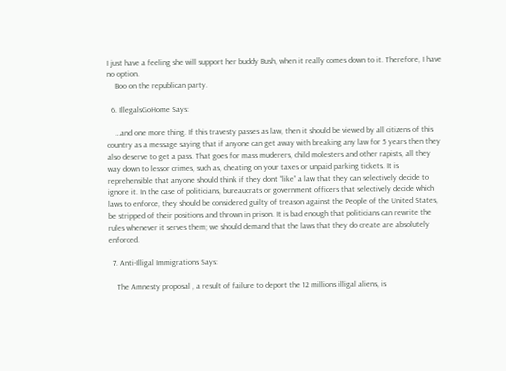I just have a feeling she will support her buddy Bush, when it really comes down to it. Therefore, I have no option.
    Boo on the republican party.

  6. IllegalsGoHome Says:

    …and one more thing. If this travesty passes as law, then it should be viewed by all citizens of this country as a message saying that if anyone can get away with breaking any law for 5 years then they also deserve to get a pass. That goes for mass muderers, child molesters and other rapists, all they way down to lessor crimes, such as, cheating on your taxes or unpaid parking tickets. It is reprehensible that anyone should think if they dont “like” a law that they can selectively decide to ignore it. In the case of politicians, bureaucrats or government officers that selectively decide which laws to enforce, they should be considered guilty of treason against the People of the United States, be stripped of their positions and thrown in prison. It is bad enough that politicians can rewrite the rules whenever it serves them; we should demand that the laws that they do create are absolutely enforced.

  7. Anti-Illigal Immigrations Says:

    The Amnesty proposal , a result of failure to deport the 12 millions illigal aliens, is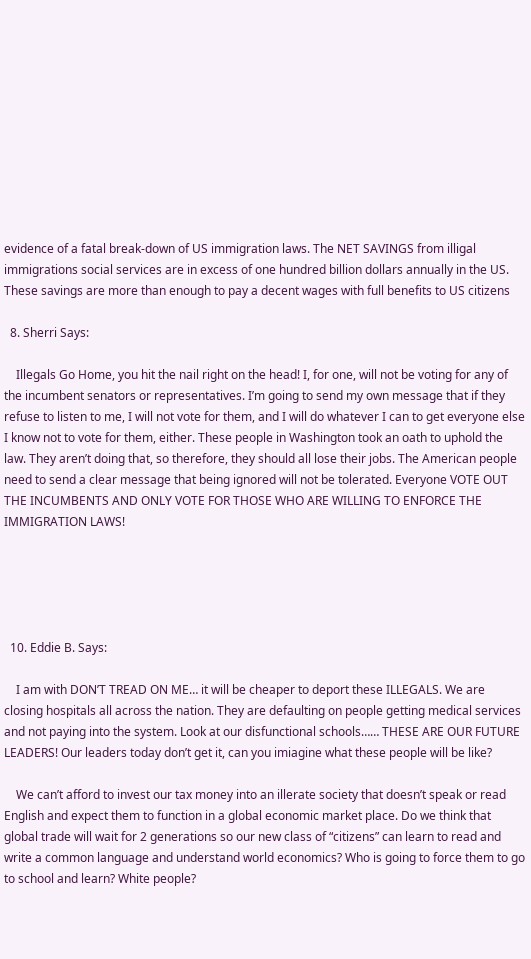evidence of a fatal break-down of US immigration laws. The NET SAVINGS from illigal immigrations social services are in excess of one hundred billion dollars annually in the US. These savings are more than enough to pay a decent wages with full benefits to US citizens

  8. Sherri Says:

    Illegals Go Home, you hit the nail right on the head! I, for one, will not be voting for any of the incumbent senators or representatives. I’m going to send my own message that if they refuse to listen to me, I will not vote for them, and I will do whatever I can to get everyone else I know not to vote for them, either. These people in Washington took an oath to uphold the law. They aren’t doing that, so therefore, they should all lose their jobs. The American people need to send a clear message that being ignored will not be tolerated. Everyone VOTE OUT THE INCUMBENTS AND ONLY VOTE FOR THOSE WHO ARE WILLING TO ENFORCE THE IMMIGRATION LAWS!





  10. Eddie B. Says:

    I am with DON’T TREAD ON ME… it will be cheaper to deport these ILLEGALS. We are closing hospitals all across the nation. They are defaulting on people getting medical services and not paying into the system. Look at our disfunctional schools…… THESE ARE OUR FUTURE LEADERS! Our leaders today don’t get it, can you imiagine what these people will be like?

    We can’t afford to invest our tax money into an illerate society that doesn’t speak or read English and expect them to function in a global economic market place. Do we think that global trade will wait for 2 generations so our new class of “citizens” can learn to read and write a common language and understand world economics? Who is going to force them to go to school and learn? White people?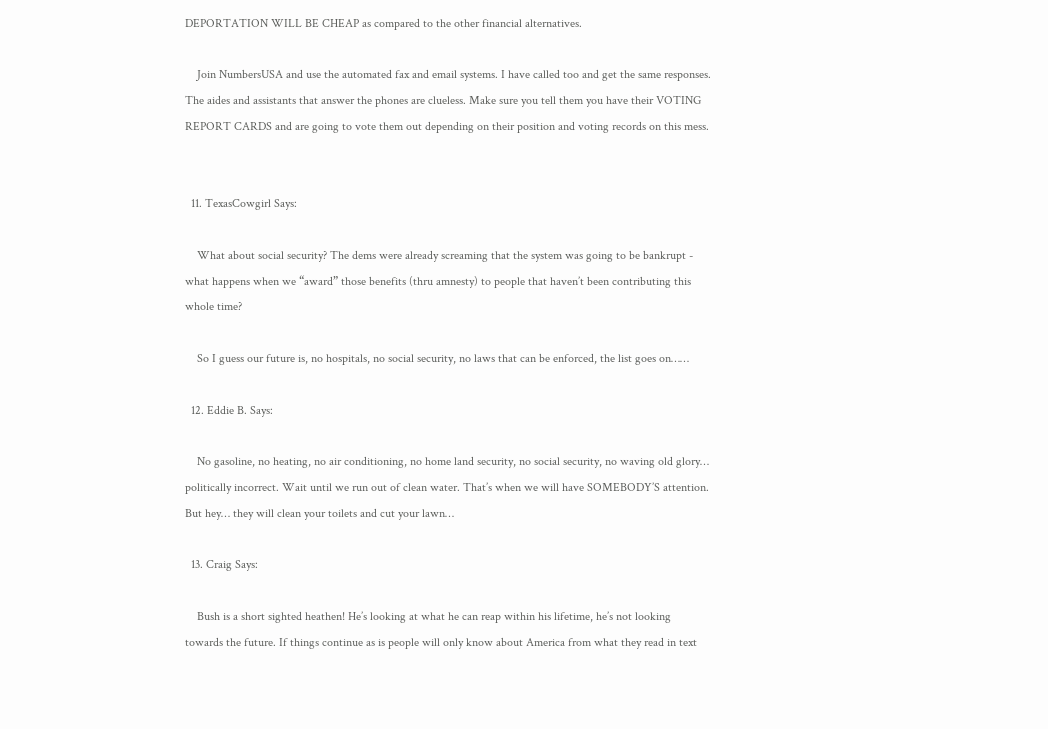DEPORTATION WILL BE CHEAP as compared to the other financial alternatives.

    Join NumbersUSA and use the automated fax and email systems. I have called too and get the same responses. The aides and assistants that answer the phones are clueless. Make sure you tell them you have their VOTING REPORT CARDS and are going to vote them out depending on their position and voting records on this mess.


  11. TexasCowgirl Says:

    What about social security? The dems were already screaming that the system was going to be bankrupt - what happens when we “award” those benefits (thru amnesty) to people that haven’t been contributing this whole time?

    So I guess our future is, no hospitals, no social security, no laws that can be enforced, the list goes on……

  12. Eddie B. Says:

    No gasoline, no heating, no air conditioning, no home land security, no social security, no waving old glory… politically incorrect. Wait until we run out of clean water. That’s when we will have SOMEBODY’S attention. But hey… they will clean your toilets and cut your lawn…

  13. Craig Says:

    Bush is a short sighted heathen! He’s looking at what he can reap within his lifetime, he’s not looking towards the future. If things continue as is people will only know about America from what they read in text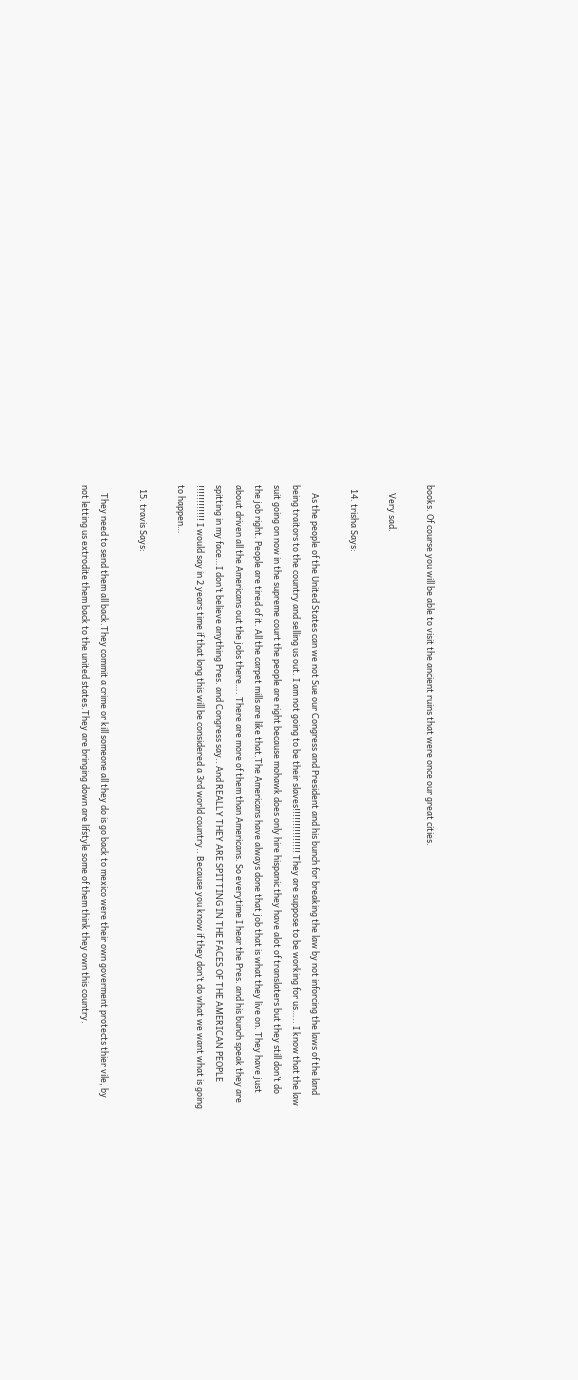books. Of course you will be able to visit the ancient ruins that were once our great cities.

    Very sad.

  14. trisha Says:

    As the people of the United States can we not Sue our Congress and President and his bunch for breaking the law by not inforcing the laws of the land being traitors to the country and selling us out. I am not going to be their slaves!!!!!!!!!!!!!!! They are suppose to be working for us….. I know that the law suit going on now in the supreme court the people are right because mohawk does only hire hispanic they have alot of translaters but they still don’t do the job right. People are tired of it. All the carpet mills are like that.The Americans have always done that job that is what they live on. They have just about driven all the Americans out the jobs there…. There are more of them than Americans. So everytime I hear the Pres. and his bunch speak they are spitting in my face…I don’t believe anything Pres. and Congress say.. And REALLY THEY ARE SPITTING IN THE FACES OF THE AMERICAN PEOPLE !!!!!!!!!!!! I would say in 2 years time if that long this will be considered a 3rd world country.. Because you know if they don’t do what we want what is going to happen…

  15. travis Says:

    They need to send them all back.They commit a crime or kill someone all they do is go back to mexico were their own goverment protects thier vile, by not letting us extrodite them back to the united states.They are bringing down are lifstyle some of them think they own this country.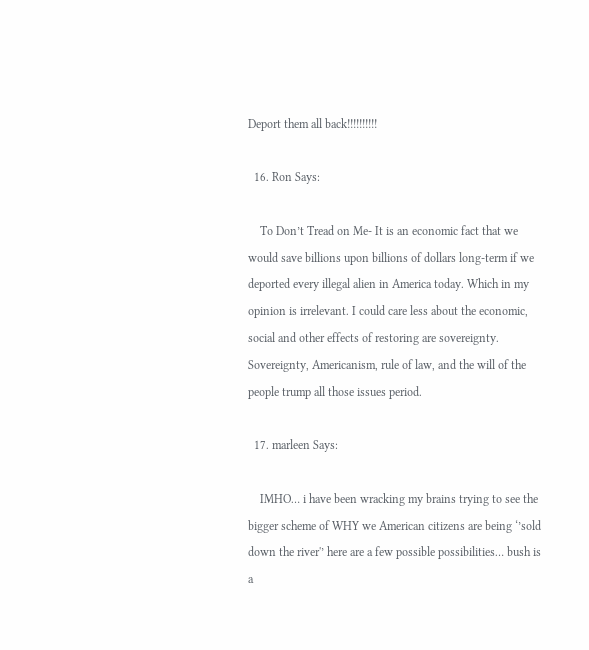Deport them all back!!!!!!!!!!

  16. Ron Says:

    To Don’t Tread on Me- It is an economic fact that we would save billions upon billions of dollars long-term if we deported every illegal alien in America today. Which in my opinion is irrelevant. I could care less about the economic, social and other effects of restoring are sovereignty. Sovereignty, Americanism, rule of law, and the will of the people trump all those issues period.

  17. marleen Says:

    IMHO… i have been wracking my brains trying to see the bigger scheme of WHY we American citizens are being ‘’sold down the river'’ here are a few possible possibilities… bush is a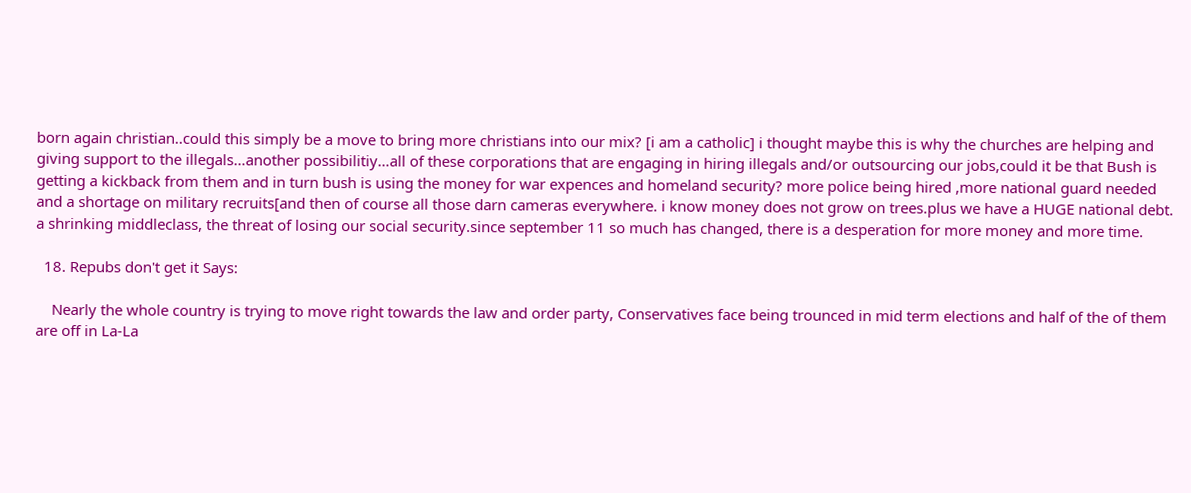born again christian..could this simply be a move to bring more christians into our mix? [i am a catholic] i thought maybe this is why the churches are helping and giving support to the illegals…another possibilitiy…all of these corporations that are engaging in hiring illegals and/or outsourcing our jobs,could it be that Bush is getting a kickback from them and in turn bush is using the money for war expences and homeland security? more police being hired ,more national guard needed and a shortage on military recruits[and then of course all those darn cameras everywhere. i know money does not grow on trees.plus we have a HUGE national debt. a shrinking middleclass, the threat of losing our social security.since september 11 so much has changed, there is a desperation for more money and more time.

  18. Repubs don't get it Says:

    Nearly the whole country is trying to move right towards the law and order party, Conservatives face being trounced in mid term elections and half of the of them are off in La-La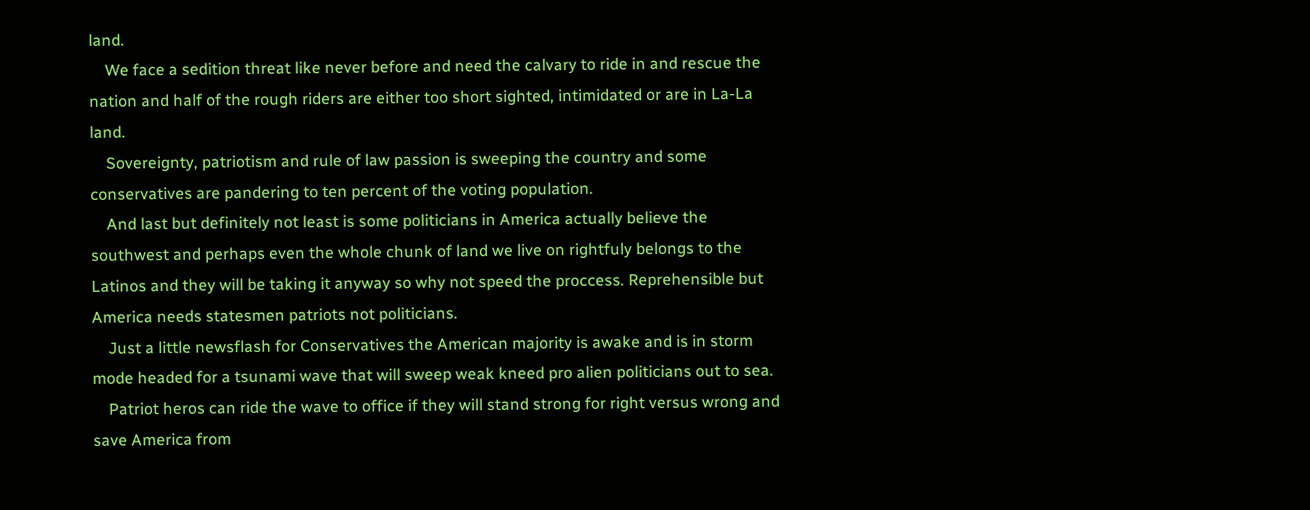land.
    We face a sedition threat like never before and need the calvary to ride in and rescue the nation and half of the rough riders are either too short sighted, intimidated or are in La-La land.
    Sovereignty, patriotism and rule of law passion is sweeping the country and some conservatives are pandering to ten percent of the voting population.
    And last but definitely not least is some politicians in America actually believe the southwest and perhaps even the whole chunk of land we live on rightfuly belongs to the Latinos and they will be taking it anyway so why not speed the proccess. Reprehensible but America needs statesmen patriots not politicians.
    Just a little newsflash for Conservatives the American majority is awake and is in storm mode headed for a tsunami wave that will sweep weak kneed pro alien politicians out to sea.
    Patriot heros can ride the wave to office if they will stand strong for right versus wrong and save America from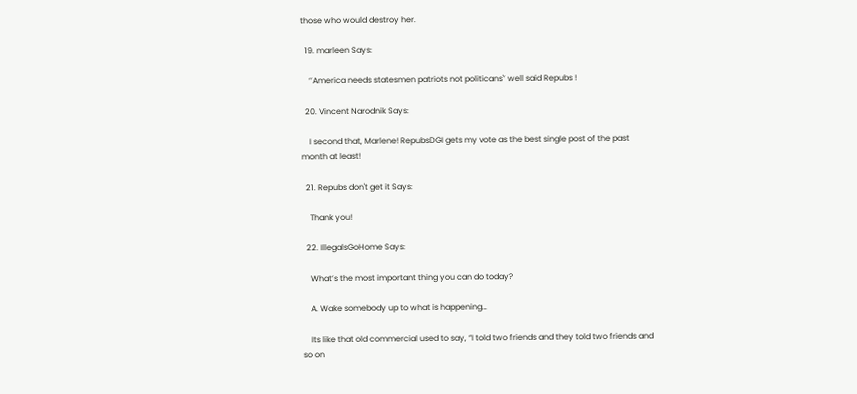those who would destroy her.

  19. marleen Says:

    ‘’America needs statesmen patriots not politicans'’ well said Repubs !

  20. Vincent Narodnik Says:

    I second that, Marlene! RepubsDGI gets my vote as the best single post of the past month at least!

  21. Repubs don't get it Says:

    Thank you!

  22. IllegalsGoHome Says:

    What’s the most important thing you can do today?

    A. Wake somebody up to what is happening…

    Its like that old commercial used to say, “I told two friends and they told two friends and so on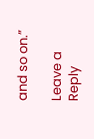and so on.”

Leave a Reply